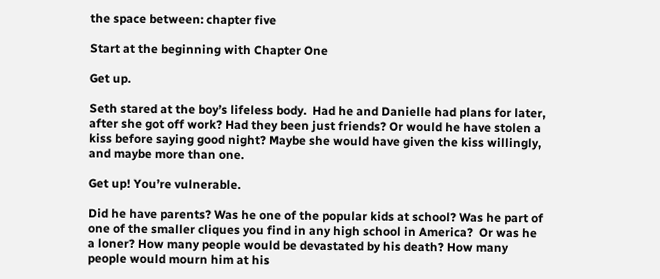the space between: chapter five

Start at the beginning with Chapter One

Get up.

Seth stared at the boy’s lifeless body.  Had he and Danielle had plans for later, after she got off work? Had they been just friends? Or would he have stolen a kiss before saying good night? Maybe she would have given the kiss willingly, and maybe more than one.

Get up! You’re vulnerable.

Did he have parents? Was he one of the popular kids at school? Was he part of one of the smaller cliques you find in any high school in America?  Or was he a loner? How many people would be devastated by his death? How many people would mourn him at his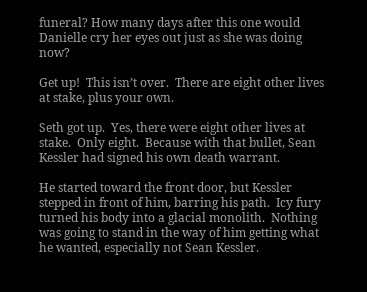funeral? How many days after this one would Danielle cry her eyes out just as she was doing now?

Get up!  This isn’t over.  There are eight other lives at stake, plus your own.

Seth got up.  Yes, there were eight other lives at stake.  Only eight.  Because with that bullet, Sean Kessler had signed his own death warrant.

He started toward the front door, but Kessler stepped in front of him, barring his path.  Icy fury turned his body into a glacial monolith.  Nothing was going to stand in the way of him getting what he wanted, especially not Sean Kessler.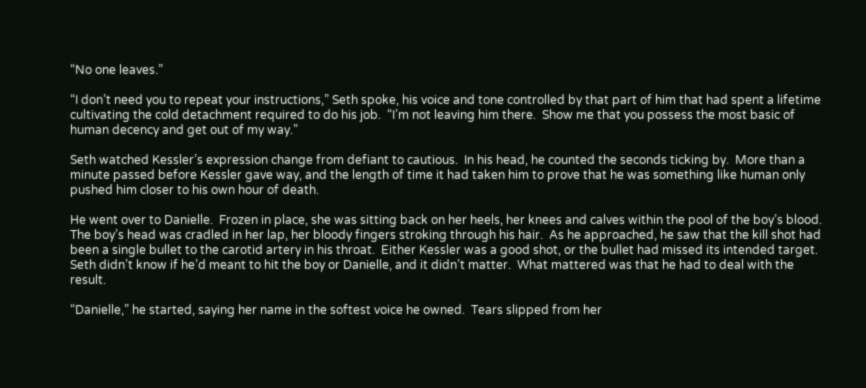“No one leaves.”

“I don’t need you to repeat your instructions,” Seth spoke, his voice and tone controlled by that part of him that had spent a lifetime cultivating the cold detachment required to do his job.  “I’m not leaving him there.  Show me that you possess the most basic of human decency and get out of my way.”

Seth watched Kessler’s expression change from defiant to cautious.  In his head, he counted the seconds ticking by.  More than a minute passed before Kessler gave way, and the length of time it had taken him to prove that he was something like human only pushed him closer to his own hour of death.

He went over to Danielle.  Frozen in place, she was sitting back on her heels, her knees and calves within the pool of the boy’s blood.  The boy’s head was cradled in her lap, her bloody fingers stroking through his hair.  As he approached, he saw that the kill shot had been a single bullet to the carotid artery in his throat.  Either Kessler was a good shot, or the bullet had missed its intended target. Seth didn’t know if he’d meant to hit the boy or Danielle, and it didn’t matter.  What mattered was that he had to deal with the result.

“Danielle,” he started, saying her name in the softest voice he owned.  Tears slipped from her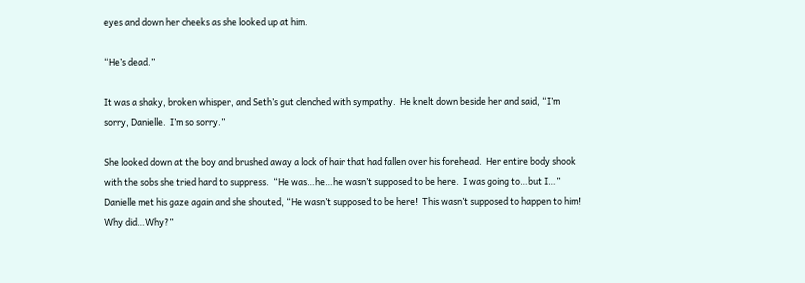eyes and down her cheeks as she looked up at him.

“He’s dead.”

It was a shaky, broken whisper, and Seth’s gut clenched with sympathy.  He knelt down beside her and said, “I’m sorry, Danielle.  I’m so sorry.”

She looked down at the boy and brushed away a lock of hair that had fallen over his forehead.  Her entire body shook with the sobs she tried hard to suppress.  “He was…he…he wasn’t supposed to be here.  I was going to…but I…”  Danielle met his gaze again and she shouted, “He wasn’t supposed to be here!  This wasn’t supposed to happen to him!  Why did…Why?”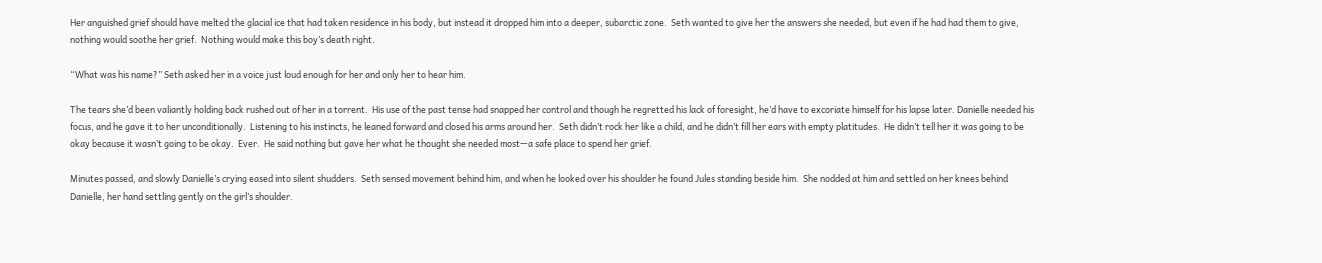Her anguished grief should have melted the glacial ice that had taken residence in his body, but instead it dropped him into a deeper, subarctic zone.  Seth wanted to give her the answers she needed, but even if he had had them to give, nothing would soothe her grief.  Nothing would make this boy’s death right.

“What was his name?” Seth asked her in a voice just loud enough for her and only her to hear him.

The tears she’d been valiantly holding back rushed out of her in a torrent.  His use of the past tense had snapped her control and though he regretted his lack of foresight, he’d have to excoriate himself for his lapse later. Danielle needed his focus, and he gave it to her unconditionally.  Listening to his instincts, he leaned forward and closed his arms around her.  Seth didn’t rock her like a child, and he didn’t fill her ears with empty platitudes.  He didn’t tell her it was going to be okay because it wasn’t going to be okay.  Ever.  He said nothing but gave her what he thought she needed most—a safe place to spend her grief.

Minutes passed, and slowly Danielle’s crying eased into silent shudders.  Seth sensed movement behind him, and when he looked over his shoulder he found Jules standing beside him.  She nodded at him and settled on her knees behind Danielle, her hand settling gently on the girl’s shoulder.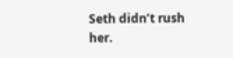Seth didn’t rush her.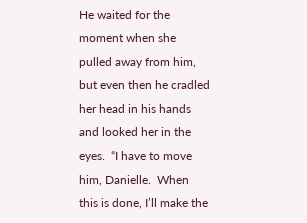He waited for the moment when she pulled away from him, but even then he cradled her head in his hands and looked her in the eyes.  “I have to move him, Danielle.  When this is done, I’ll make the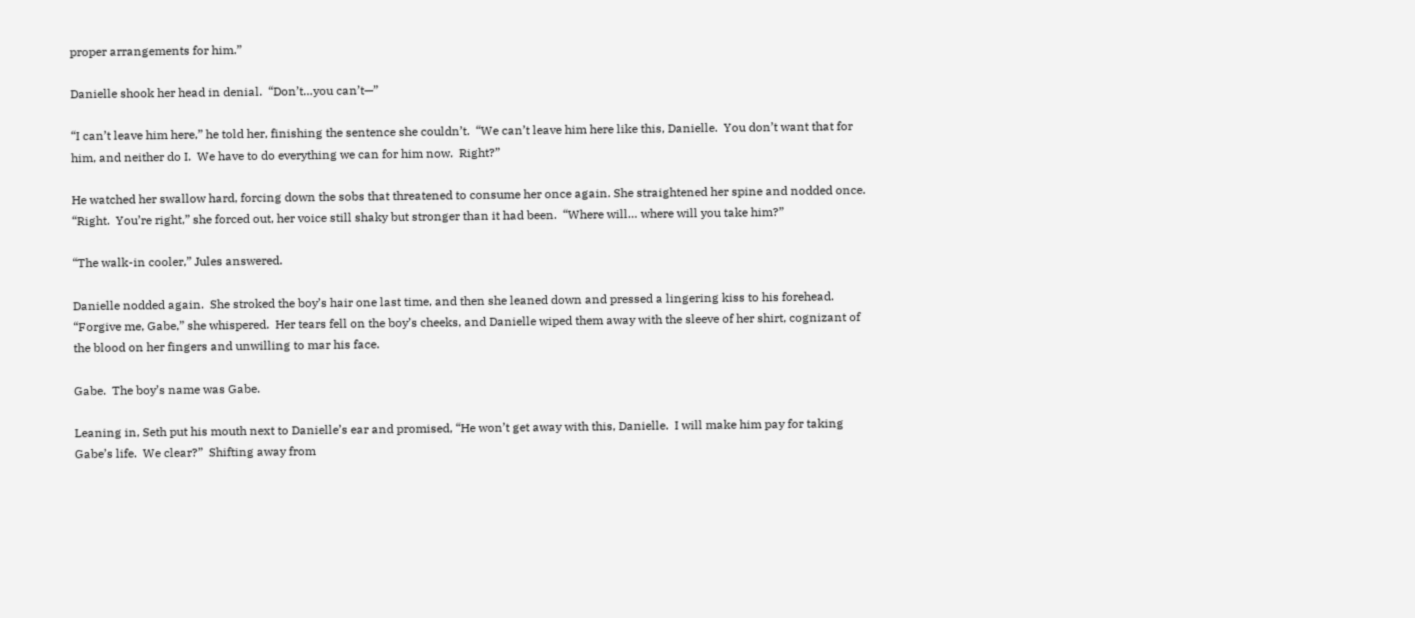proper arrangements for him.”

Danielle shook her head in denial.  “Don’t…you can’t—”

“I can’t leave him here,” he told her, finishing the sentence she couldn’t.  “We can’t leave him here like this, Danielle.  You don’t want that for him, and neither do I.  We have to do everything we can for him now.  Right?”

He watched her swallow hard, forcing down the sobs that threatened to consume her once again. She straightened her spine and nodded once.  “Right.  You’re right,” she forced out, her voice still shaky but stronger than it had been.  “Where will… where will you take him?”

“The walk-in cooler,” Jules answered.

Danielle nodded again.  She stroked the boy’s hair one last time, and then she leaned down and pressed a lingering kiss to his forehead. “Forgive me, Gabe,” she whispered.  Her tears fell on the boy’s cheeks, and Danielle wiped them away with the sleeve of her shirt, cognizant of the blood on her fingers and unwilling to mar his face.

Gabe.  The boy’s name was Gabe.

Leaning in, Seth put his mouth next to Danielle’s ear and promised, “He won’t get away with this, Danielle.  I will make him pay for taking Gabe’s life.  We clear?”  Shifting away from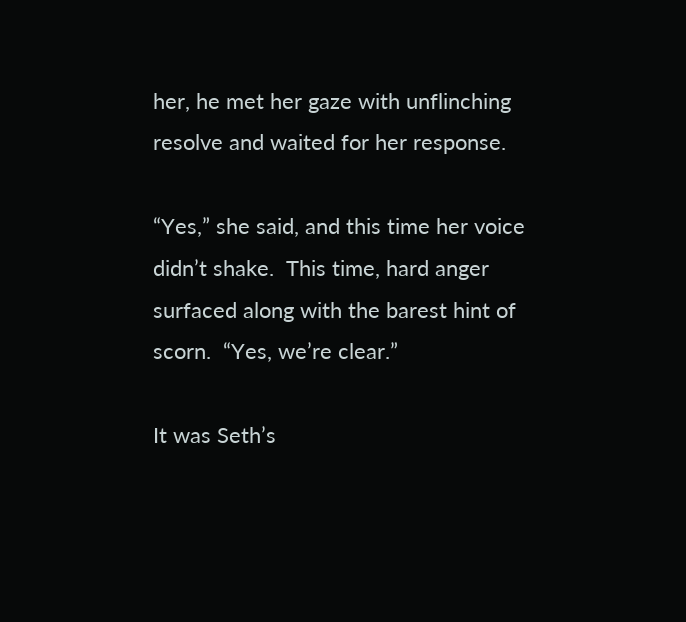her, he met her gaze with unflinching resolve and waited for her response.

“Yes,” she said, and this time her voice didn’t shake.  This time, hard anger surfaced along with the barest hint of scorn.  “Yes, we’re clear.”

It was Seth’s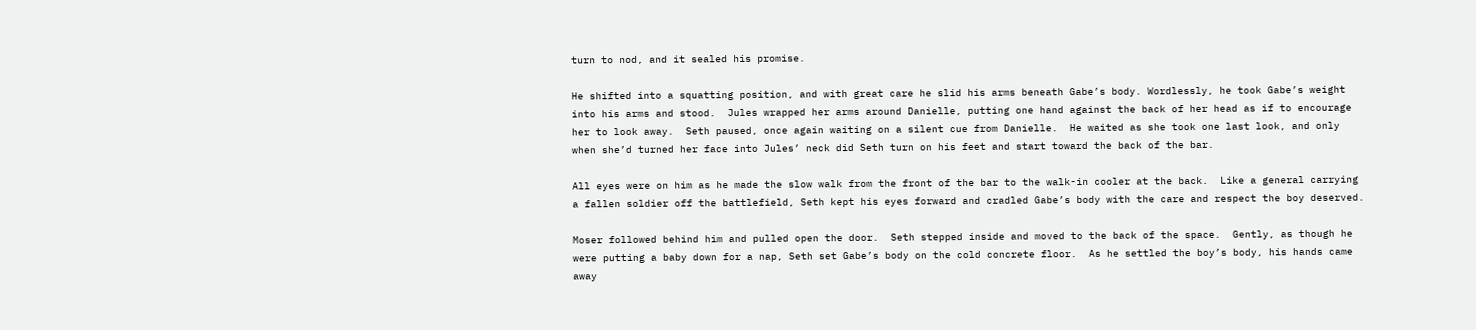turn to nod, and it sealed his promise.

He shifted into a squatting position, and with great care he slid his arms beneath Gabe’s body. Wordlessly, he took Gabe’s weight into his arms and stood.  Jules wrapped her arms around Danielle, putting one hand against the back of her head as if to encourage her to look away.  Seth paused, once again waiting on a silent cue from Danielle.  He waited as she took one last look, and only when she’d turned her face into Jules’ neck did Seth turn on his feet and start toward the back of the bar.

All eyes were on him as he made the slow walk from the front of the bar to the walk-in cooler at the back.  Like a general carrying a fallen soldier off the battlefield, Seth kept his eyes forward and cradled Gabe’s body with the care and respect the boy deserved.

Moser followed behind him and pulled open the door.  Seth stepped inside and moved to the back of the space.  Gently, as though he were putting a baby down for a nap, Seth set Gabe’s body on the cold concrete floor.  As he settled the boy’s body, his hands came away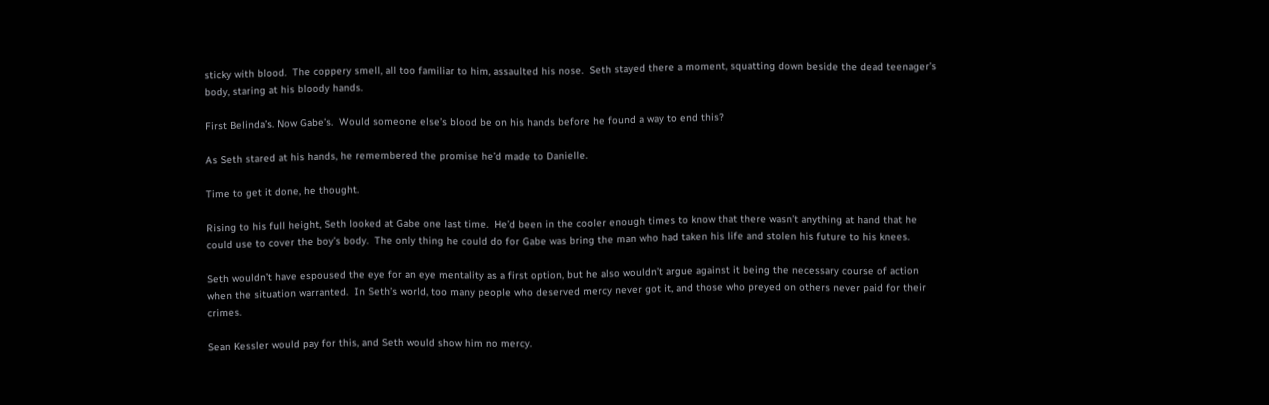sticky with blood.  The coppery smell, all too familiar to him, assaulted his nose.  Seth stayed there a moment, squatting down beside the dead teenager’s body, staring at his bloody hands.

First Belinda’s. Now Gabe’s.  Would someone else’s blood be on his hands before he found a way to end this?

As Seth stared at his hands, he remembered the promise he’d made to Danielle.

Time to get it done, he thought.

Rising to his full height, Seth looked at Gabe one last time.  He’d been in the cooler enough times to know that there wasn’t anything at hand that he could use to cover the boy’s body.  The only thing he could do for Gabe was bring the man who had taken his life and stolen his future to his knees.

Seth wouldn’t have espoused the eye for an eye mentality as a first option, but he also wouldn’t argue against it being the necessary course of action when the situation warranted.  In Seth’s world, too many people who deserved mercy never got it, and those who preyed on others never paid for their crimes.

Sean Kessler would pay for this, and Seth would show him no mercy.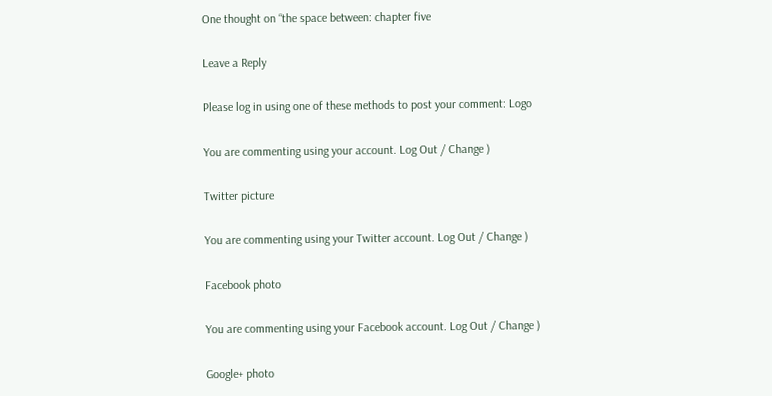One thought on “the space between: chapter five

Leave a Reply

Please log in using one of these methods to post your comment: Logo

You are commenting using your account. Log Out / Change )

Twitter picture

You are commenting using your Twitter account. Log Out / Change )

Facebook photo

You are commenting using your Facebook account. Log Out / Change )

Google+ photo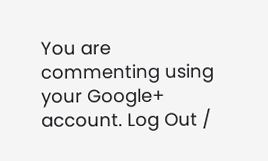You are commenting using your Google+ account. Log Out /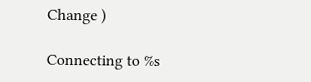Change )

Connecting to %s